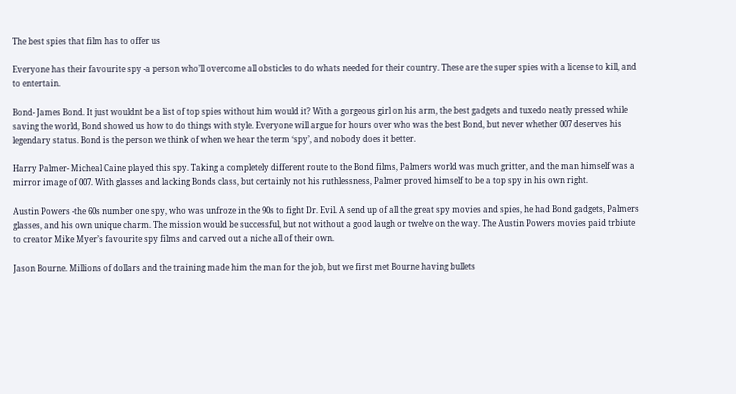The best spies that film has to offer us

Everyone has their favourite spy -a person who’ll overcome all obsticles to do whats needed for their country. These are the super spies with a license to kill, and to entertain.

Bond- James Bond. It just wouldnt be a list of top spies without him would it? With a gorgeous girl on his arm, the best gadgets and tuxedo neatly pressed while saving the world, Bond showed us how to do things with style. Everyone will argue for hours over who was the best Bond, but never whether 007 deserves his legendary status. Bond is the person we think of when we hear the term ‘spy’, and nobody does it better.

Harry Palmer- Micheal Caine played this spy. Taking a completely different route to the Bond films, Palmers world was much gritter, and the man himself was a mirror image of 007. With glasses and lacking Bonds class, but certainly not his ruthlessness, Palmer proved himself to be a top spy in his own right.

Austin Powers -the 60s number one spy, who was unfroze in the 90s to fight Dr. Evil. A send up of all the great spy movies and spies, he had Bond gadgets, Palmers glasses, and his own unique charm. The mission would be successful, but not without a good laugh or twelve on the way. The Austin Powers movies paid trbiute to creator Mike Myer’s favourite spy films and carved out a niche all of their own.

Jason Bourne. Millions of dollars and the training made him the man for the job, but we first met Bourne having bullets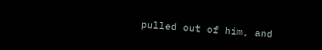pulled out of him, and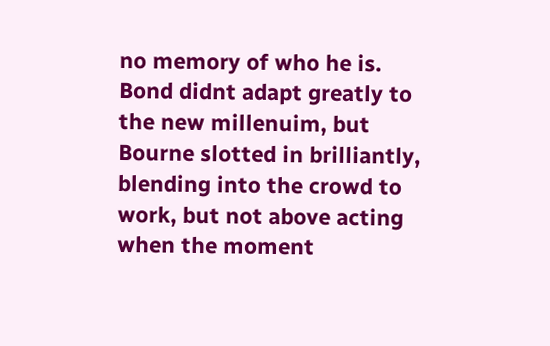no memory of who he is. Bond didnt adapt greatly to the new millenuim, but Bourne slotted in brilliantly, blending into the crowd to work, but not above acting when the moment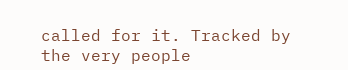called for it. Tracked by the very people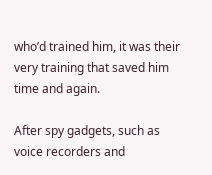who’d trained him, it was their very training that saved him time and again.

After spy gadgets, such as voice recorders and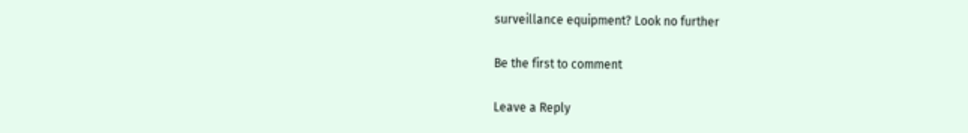surveillance equipment? Look no further

Be the first to comment

Leave a Reply